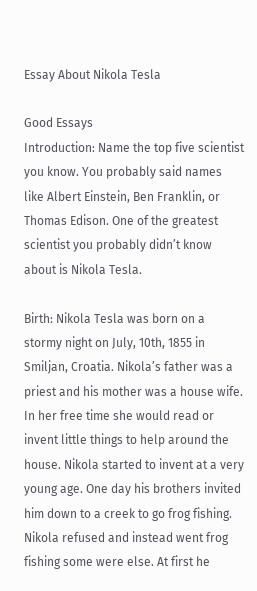Essay About Nikola Tesla

Good Essays
Introduction: Name the top five scientist you know. You probably said names like Albert Einstein, Ben Franklin, or Thomas Edison. One of the greatest scientist you probably didn’t know about is Nikola Tesla.

Birth: Nikola Tesla was born on a stormy night on July, 10th, 1855 in Smiljan, Croatia. Nikola’s father was a priest and his mother was a house wife. In her free time she would read or invent little things to help around the house. Nikola started to invent at a very young age. One day his brothers invited him down to a creek to go frog fishing. Nikola refused and instead went frog fishing some were else. At first he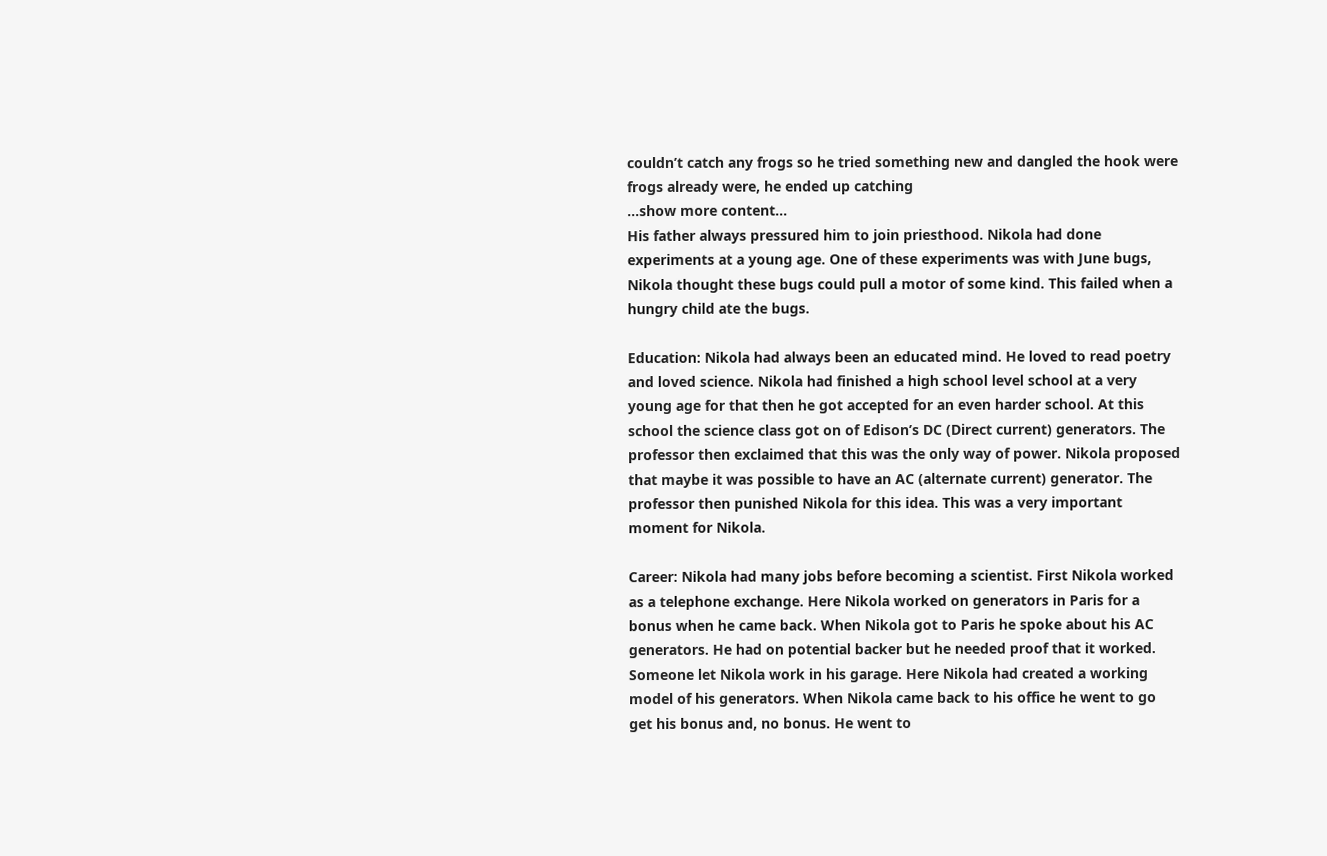couldn’t catch any frogs so he tried something new and dangled the hook were frogs already were, he ended up catching
…show more content…
His father always pressured him to join priesthood. Nikola had done experiments at a young age. One of these experiments was with June bugs, Nikola thought these bugs could pull a motor of some kind. This failed when a hungry child ate the bugs.

Education: Nikola had always been an educated mind. He loved to read poetry and loved science. Nikola had finished a high school level school at a very young age for that then he got accepted for an even harder school. At this school the science class got on of Edison’s DC (Direct current) generators. The professor then exclaimed that this was the only way of power. Nikola proposed that maybe it was possible to have an AC (alternate current) generator. The professor then punished Nikola for this idea. This was a very important moment for Nikola.

Career: Nikola had many jobs before becoming a scientist. First Nikola worked as a telephone exchange. Here Nikola worked on generators in Paris for a bonus when he came back. When Nikola got to Paris he spoke about his AC generators. He had on potential backer but he needed proof that it worked. Someone let Nikola work in his garage. Here Nikola had created a working model of his generators. When Nikola came back to his office he went to go get his bonus and, no bonus. He went to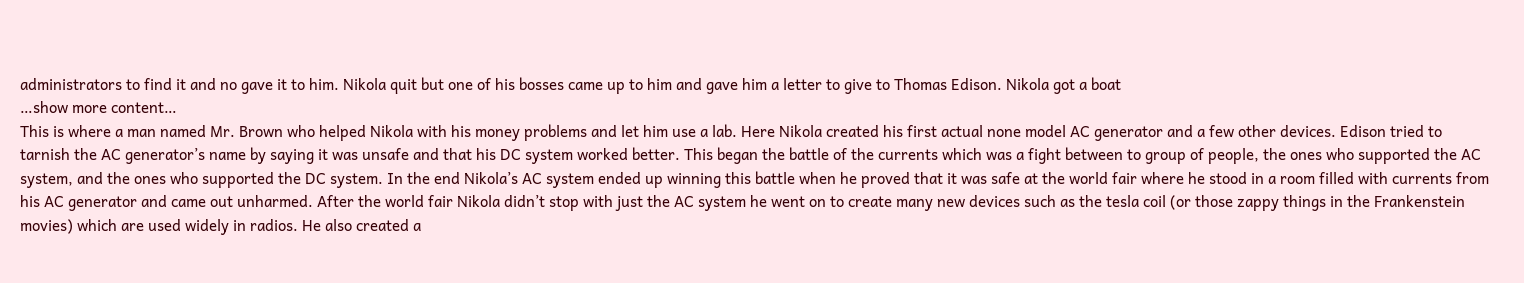administrators to find it and no gave it to him. Nikola quit but one of his bosses came up to him and gave him a letter to give to Thomas Edison. Nikola got a boat
…show more content…
This is where a man named Mr. Brown who helped Nikola with his money problems and let him use a lab. Here Nikola created his first actual none model AC generator and a few other devices. Edison tried to tarnish the AC generator’s name by saying it was unsafe and that his DC system worked better. This began the battle of the currents which was a fight between to group of people, the ones who supported the AC system, and the ones who supported the DC system. In the end Nikola’s AC system ended up winning this battle when he proved that it was safe at the world fair where he stood in a room filled with currents from his AC generator and came out unharmed. After the world fair Nikola didn’t stop with just the AC system he went on to create many new devices such as the tesla coil (or those zappy things in the Frankenstein movies) which are used widely in radios. He also created a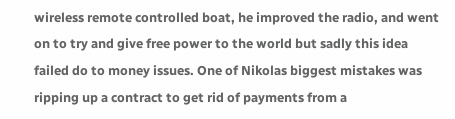wireless remote controlled boat, he improved the radio, and went on to try and give free power to the world but sadly this idea failed do to money issues. One of Nikolas biggest mistakes was ripping up a contract to get rid of payments from a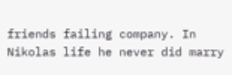friends failing company. In Nikolas life he never did marry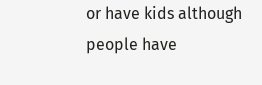or have kids although people have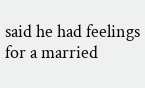said he had feelings for a married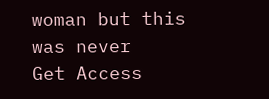woman but this was never
Get Access